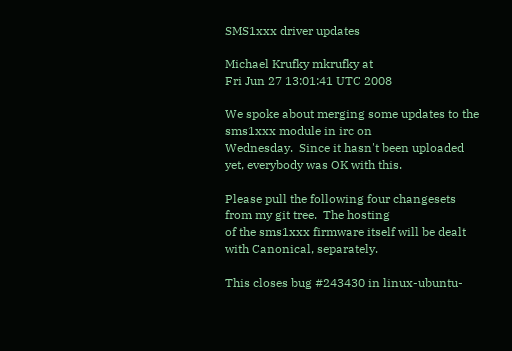SMS1xxx driver updates

Michael Krufky mkrufky at
Fri Jun 27 13:01:41 UTC 2008

We spoke about merging some updates to the sms1xxx module in irc on
Wednesday.  Since it hasn't been uploaded yet, everybody was OK with this.

Please pull the following four changesets from my git tree.  The hosting
of the sms1xxx firmware itself will be dealt with Canonical, separately.

This closes bug #243430 in linux-ubuntu-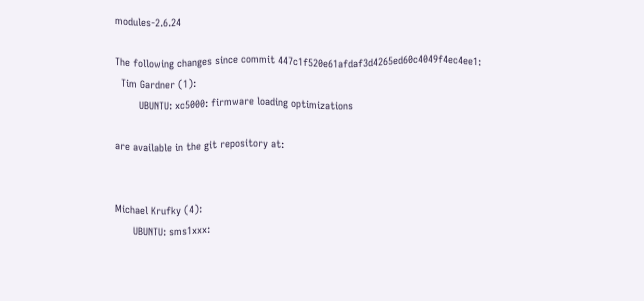modules-2.6.24

The following changes since commit 447c1f520e61afdaf3d4265ed60c4049f4ec4ee1:
  Tim Gardner (1):
        UBUNTU: xc5000: firmware loading optimizations

are available in the git repository at:


Michael Krufky (4):
      UBUNTU: sms1xxx: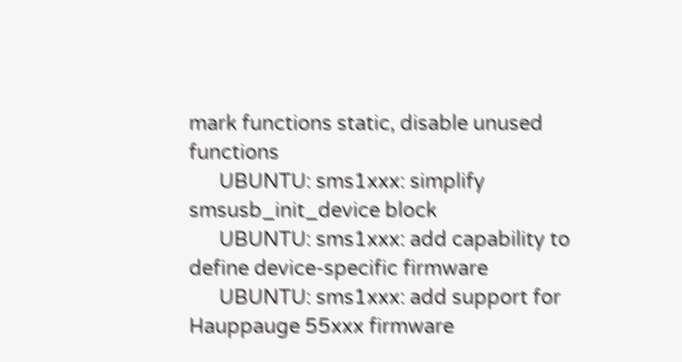mark functions static, disable unused functions
      UBUNTU: sms1xxx: simplify smsusb_init_device block
      UBUNTU: sms1xxx: add capability to define device-specific firmware
      UBUNTU: sms1xxx: add support for Hauppauge 55xxx firmware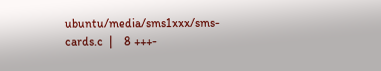ubuntu/media/sms1xxx/sms-cards.c  |    8 +++-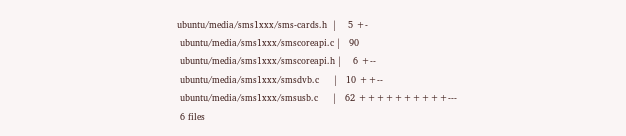ubuntu/media/sms1xxx/sms-cards.h  |    5 +-
 ubuntu/media/sms1xxx/smscoreapi.c |   90
 ubuntu/media/sms1xxx/smscoreapi.h |    6 +--
 ubuntu/media/sms1xxx/smsdvb.c     |   10 ++--
 ubuntu/media/sms1xxx/smsusb.c     |   62 ++++++++++---
 6 files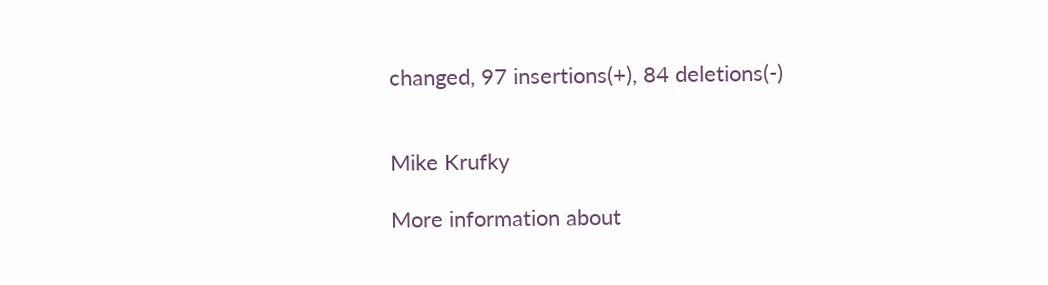changed, 97 insertions(+), 84 deletions(-)


Mike Krufky

More information about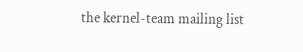the kernel-team mailing list